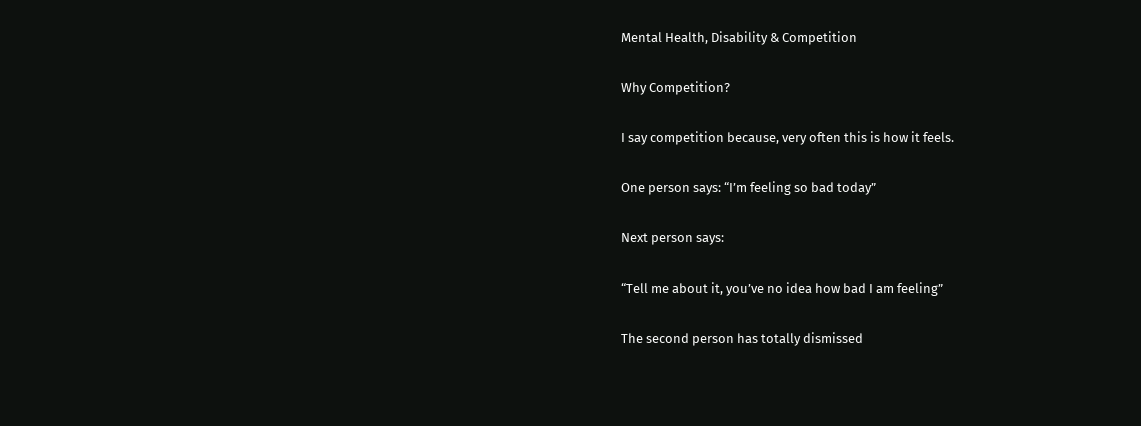Mental Health, Disability & Competition

Why Competition?

I say competition because, very often this is how it feels.

One person says: “I’m feeling so bad today”

Next person says:

“Tell me about it, you’ve no idea how bad I am feeling”

The second person has totally dismissed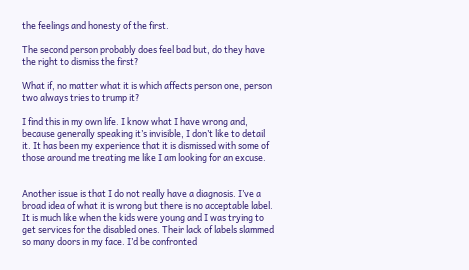the feelings and honesty of the first.

The second person probably does feel bad but, do they have the right to dismiss the first?

What if, no matter what it is which affects person one, person two always tries to trump it?

I find this in my own life. I know what I have wrong and, because generally speaking it’s invisible, I don’t like to detail it. It has been my experience that it is dismissed with some of those around me treating me like I am looking for an excuse.


Another issue is that I do not really have a diagnosis. I’ve a broad idea of what it is wrong but there is no acceptable label. It is much like when the kids were young and I was trying to get services for the disabled ones. Their lack of labels slammed so many doors in my face. I’d be confronted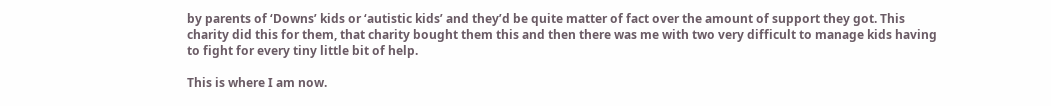by parents of ‘Downs’ kids or ‘autistic kids’ and they’d be quite matter of fact over the amount of support they got. This charity did this for them, that charity bought them this and then there was me with two very difficult to manage kids having to fight for every tiny little bit of help.

This is where I am now.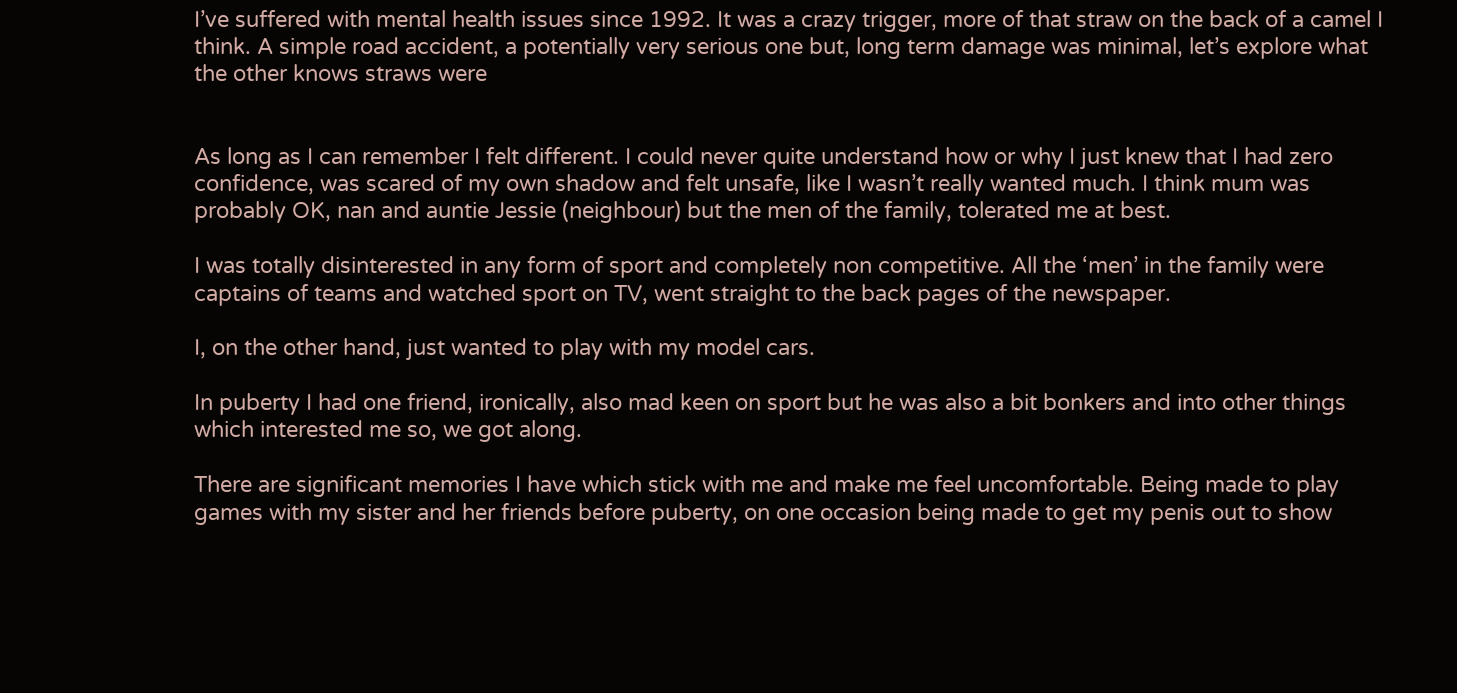I’ve suffered with mental health issues since 1992. It was a crazy trigger, more of that straw on the back of a camel I think. A simple road accident, a potentially very serious one but, long term damage was minimal, let’s explore what the other knows straws were


As long as I can remember I felt different. I could never quite understand how or why I just knew that I had zero confidence, was scared of my own shadow and felt unsafe, like I wasn’t really wanted much. I think mum was probably OK, nan and auntie Jessie (neighbour) but the men of the family, tolerated me at best.

I was totally disinterested in any form of sport and completely non competitive. All the ‘men’ in the family were captains of teams and watched sport on TV, went straight to the back pages of the newspaper.

I, on the other hand, just wanted to play with my model cars.

In puberty I had one friend, ironically, also mad keen on sport but he was also a bit bonkers and into other things which interested me so, we got along.

There are significant memories I have which stick with me and make me feel uncomfortable. Being made to play games with my sister and her friends before puberty, on one occasion being made to get my penis out to show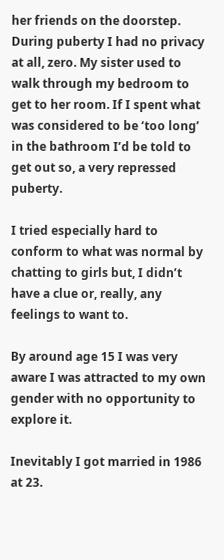her friends on the doorstep. During puberty I had no privacy at all, zero. My sister used to walk through my bedroom to get to her room. If I spent what was considered to be ‘too long’ in the bathroom I’d be told to get out so, a very repressed puberty.

I tried especially hard to conform to what was normal by chatting to girls but, I didn’t have a clue or, really, any feelings to want to.

By around age 15 I was very aware I was attracted to my own gender with no opportunity to explore it.

Inevitably I got married in 1986 at 23.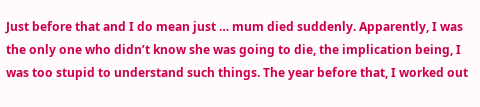Just before that and I do mean just … mum died suddenly. Apparently, I was the only one who didn’t know she was going to die, the implication being, I was too stupid to understand such things. The year before that, I worked out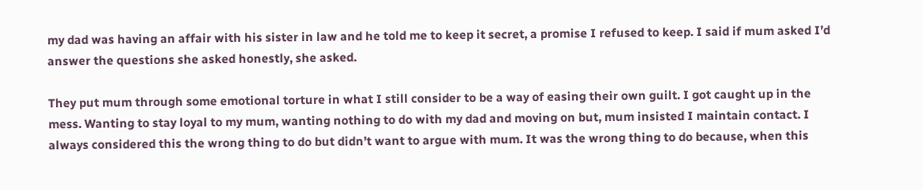my dad was having an affair with his sister in law and he told me to keep it secret, a promise I refused to keep. I said if mum asked I’d answer the questions she asked honestly, she asked.

They put mum through some emotional torture in what I still consider to be a way of easing their own guilt. I got caught up in the mess. Wanting to stay loyal to my mum, wanting nothing to do with my dad and moving on but, mum insisted I maintain contact. I always considered this the wrong thing to do but didn’t want to argue with mum. It was the wrong thing to do because, when this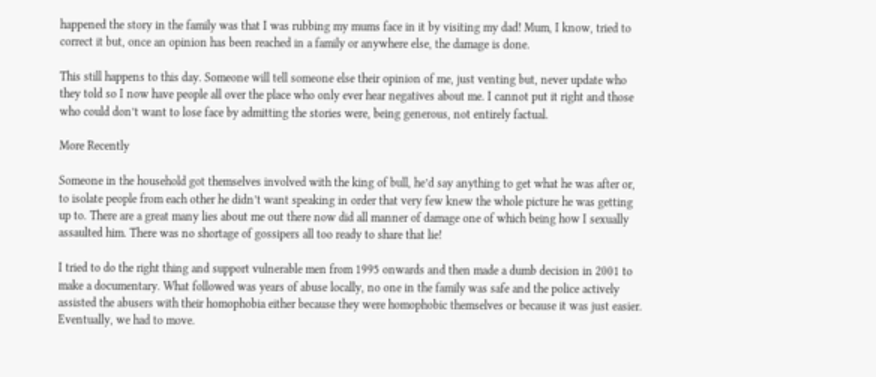happened the story in the family was that I was rubbing my mums face in it by visiting my dad! Mum, I know, tried to correct it but, once an opinion has been reached in a family or anywhere else, the damage is done.

This still happens to this day. Someone will tell someone else their opinion of me, just venting but, never update who they told so I now have people all over the place who only ever hear negatives about me. I cannot put it right and those who could don’t want to lose face by admitting the stories were, being generous, not entirely factual.

More Recently

Someone in the household got themselves involved with the king of bull, he’d say anything to get what he was after or, to isolate people from each other he didn’t want speaking in order that very few knew the whole picture he was getting up to. There are a great many lies about me out there now did all manner of damage one of which being how I sexually assaulted him. There was no shortage of gossipers all too ready to share that lie!

I tried to do the right thing and support vulnerable men from 1995 onwards and then made a dumb decision in 2001 to make a documentary. What followed was years of abuse locally, no one in the family was safe and the police actively assisted the abusers with their homophobia either because they were homophobic themselves or because it was just easier. Eventually, we had to move.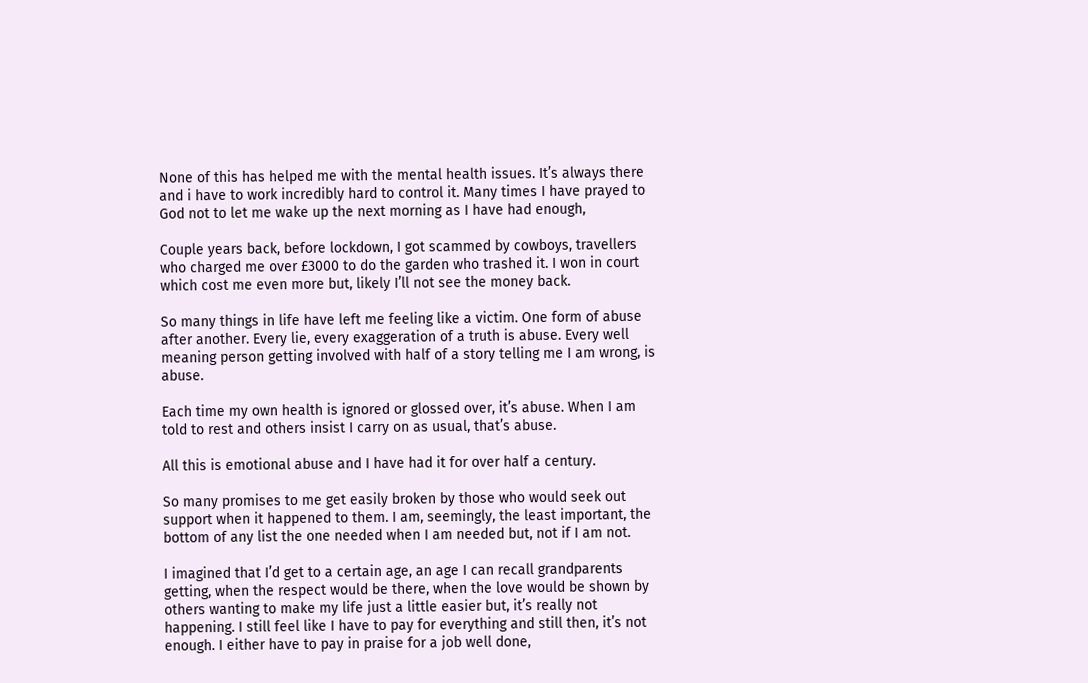None of this has helped me with the mental health issues. It’s always there and i have to work incredibly hard to control it. Many times I have prayed to God not to let me wake up the next morning as I have had enough,

Couple years back, before lockdown, I got scammed by cowboys, travellers who charged me over £3000 to do the garden who trashed it. I won in court which cost me even more but, likely I’ll not see the money back.

So many things in life have left me feeling like a victim. One form of abuse after another. Every lie, every exaggeration of a truth is abuse. Every well meaning person getting involved with half of a story telling me I am wrong, is abuse.

Each time my own health is ignored or glossed over, it’s abuse. When I am told to rest and others insist I carry on as usual, that’s abuse.

All this is emotional abuse and I have had it for over half a century.

So many promises to me get easily broken by those who would seek out support when it happened to them. I am, seemingly, the least important, the bottom of any list the one needed when I am needed but, not if I am not.

I imagined that I’d get to a certain age, an age I can recall grandparents getting, when the respect would be there, when the love would be shown by others wanting to make my life just a little easier but, it’s really not happening. I still feel like I have to pay for everything and still then, it’s not enough. I either have to pay in praise for a job well done,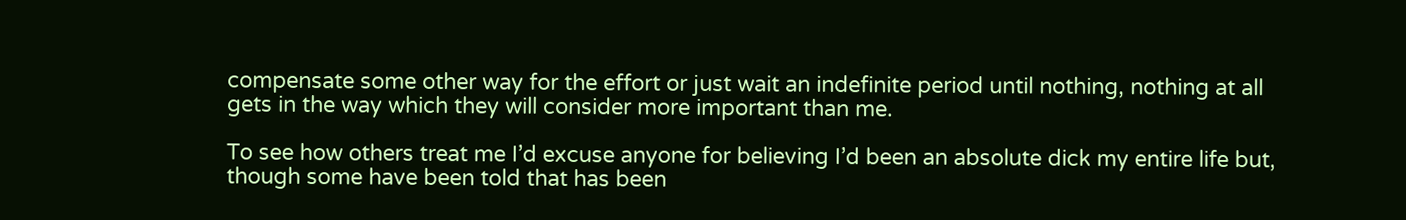compensate some other way for the effort or just wait an indefinite period until nothing, nothing at all gets in the way which they will consider more important than me.

To see how others treat me I’d excuse anyone for believing I’d been an absolute dick my entire life but, though some have been told that has been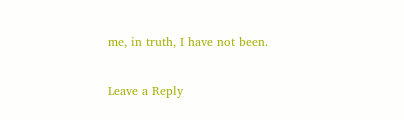me, in truth, I have not been.

Leave a Reply